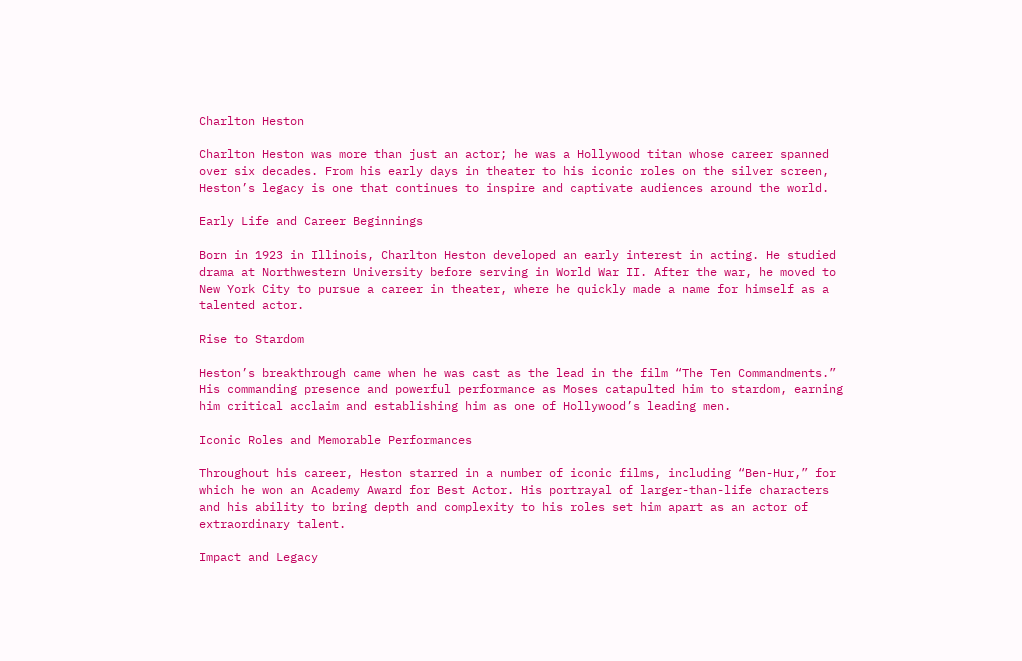Charlton Heston

Charlton Heston was more than just an actor; he was a Hollywood titan whose career spanned over six decades. From his early days in theater to his iconic roles on the silver screen, Heston’s legacy is one that continues to inspire and captivate audiences around the world.

Early Life and Career Beginnings

Born in 1923 in Illinois, Charlton Heston developed an early interest in acting. He studied drama at Northwestern University before serving in World War II. After the war, he moved to New York City to pursue a career in theater, where he quickly made a name for himself as a talented actor.

Rise to Stardom

Heston’s breakthrough came when he was cast as the lead in the film “The Ten Commandments.” His commanding presence and powerful performance as Moses catapulted him to stardom, earning him critical acclaim and establishing him as one of Hollywood’s leading men.

Iconic Roles and Memorable Performances

Throughout his career, Heston starred in a number of iconic films, including “Ben-Hur,” for which he won an Academy Award for Best Actor. His portrayal of larger-than-life characters and his ability to bring depth and complexity to his roles set him apart as an actor of extraordinary talent.

Impact and Legacy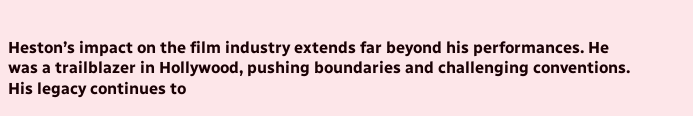Heston’s impact on the film industry extends far beyond his performances. He was a trailblazer in Hollywood, pushing boundaries and challenging conventions. His legacy continues to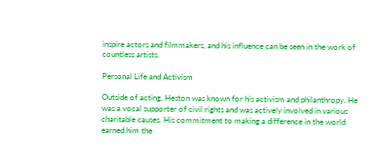inspire actors and filmmakers, and his influence can be seen in the work of countless artists.

Personal Life and Activism

Outside of acting, Heston was known for his activism and philanthropy. He was a vocal supporter of civil rights and was actively involved in various charitable causes. His commitment to making a difference in the world earned him the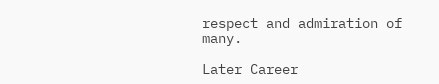respect and admiration of many.

Later Career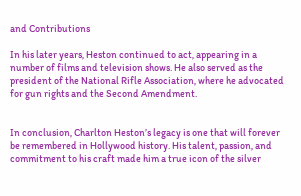and Contributions

In his later years, Heston continued to act, appearing in a number of films and television shows. He also served as the president of the National Rifle Association, where he advocated for gun rights and the Second Amendment.


In conclusion, Charlton Heston’s legacy is one that will forever be remembered in Hollywood history. His talent, passion, and commitment to his craft made him a true icon of the silver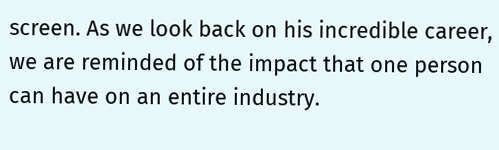screen. As we look back on his incredible career, we are reminded of the impact that one person can have on an entire industry.